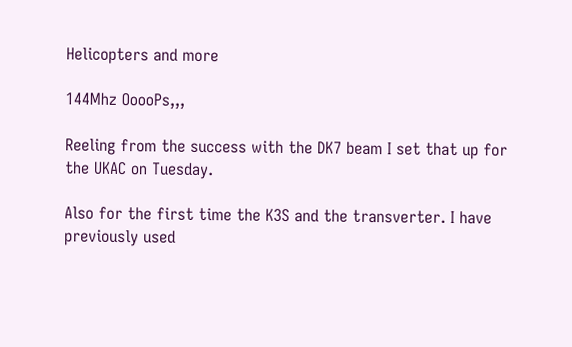Helicopters and more

144Mhz OoooPs,,,

Reeling from the success with the DK7 beam I set that up for the UKAC on Tuesday.

Also for the first time the K3S and the transverter. I have previously used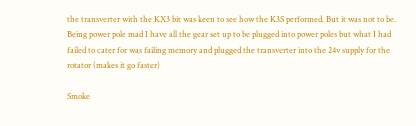the transverter with the KX3 bit was keen to see how the K3S performed. But it was not to be. Being power pole mad I have all the gear set up to be plugged into power poles but what I had failed to cater for was failing memory and plugged the transverter into the 24v supply for the rotator (makes it go faster)

Smoke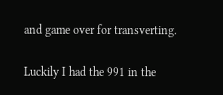and game over for transverting.

Luckily I had the 991 in the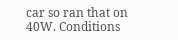car so ran that on 40W. Conditions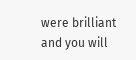were brilliant and you will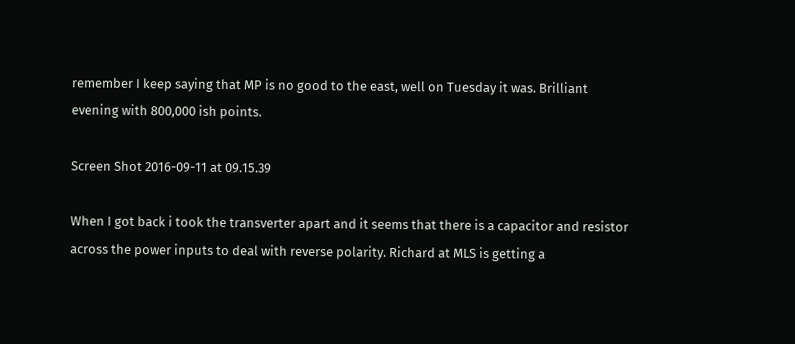remember I keep saying that MP is no good to the east, well on Tuesday it was. Brilliant evening with 800,000 ish points.

Screen Shot 2016-09-11 at 09.15.39

When I got back i took the transverter apart and it seems that there is a capacitor and resistor across the power inputs to deal with reverse polarity. Richard at MLS is getting a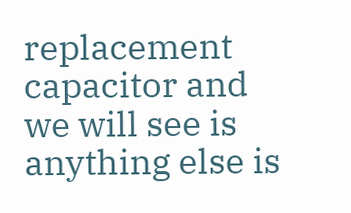replacement capacitor and we will see is anything else is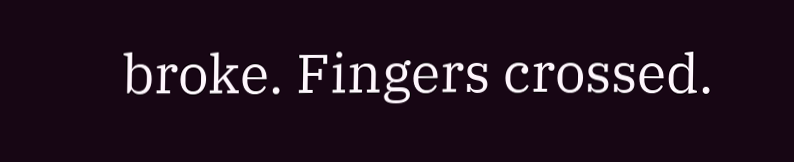broke. Fingers crossed.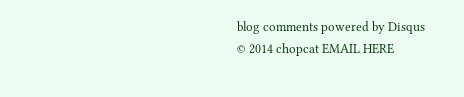blog comments powered by Disqus
© 2014 chopcat EMAIL HERE